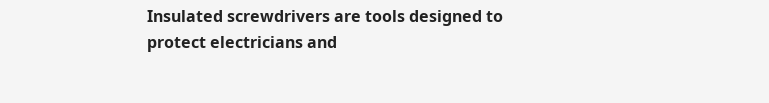Insulated screwdrivers are tools designed to protect electricians and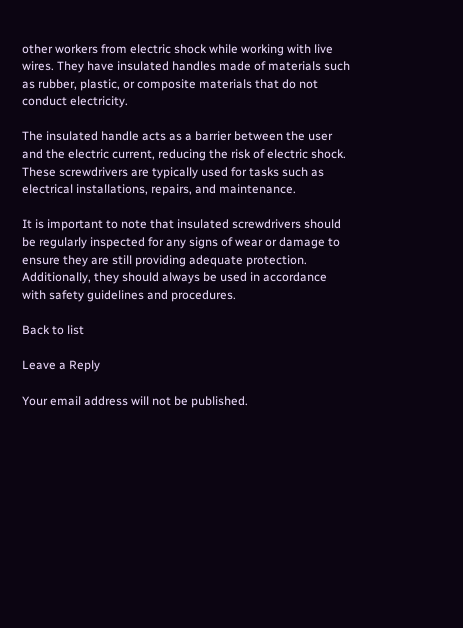other workers from electric shock while working with live wires. They have insulated handles made of materials such as rubber, plastic, or composite materials that do not conduct electricity.

The insulated handle acts as a barrier between the user and the electric current, reducing the risk of electric shock. These screwdrivers are typically used for tasks such as electrical installations, repairs, and maintenance.

It is important to note that insulated screwdrivers should be regularly inspected for any signs of wear or damage to ensure they are still providing adequate protection. Additionally, they should always be used in accordance with safety guidelines and procedures.

Back to list

Leave a Reply

Your email address will not be published.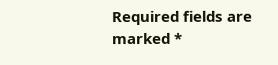Required fields are marked *